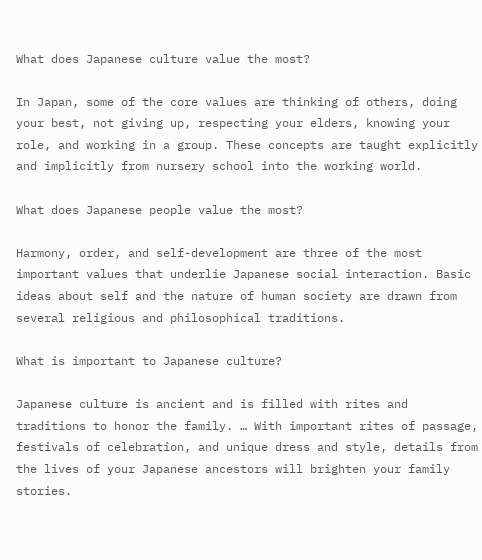What does Japanese culture value the most?

In Japan, some of the core values are thinking of others, doing your best, not giving up, respecting your elders, knowing your role, and working in a group. These concepts are taught explicitly and implicitly from nursery school into the working world.

What does Japanese people value the most?

Harmony, order, and self-development are three of the most important values that underlie Japanese social interaction. Basic ideas about self and the nature of human society are drawn from several religious and philosophical traditions.

What is important to Japanese culture?

Japanese culture is ancient and is filled with rites and traditions to honor the family. … With important rites of passage, festivals of celebration, and unique dress and style, details from the lives of your Japanese ancestors will brighten your family stories.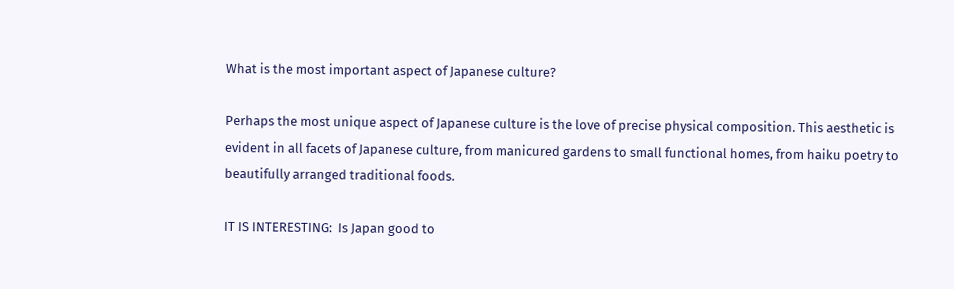What is the most important aspect of Japanese culture?

Perhaps the most unique aspect of Japanese culture is the love of precise physical composition. This aesthetic is evident in all facets of Japanese culture, from manicured gardens to small functional homes, from haiku poetry to beautifully arranged traditional foods.

IT IS INTERESTING:  Is Japan good to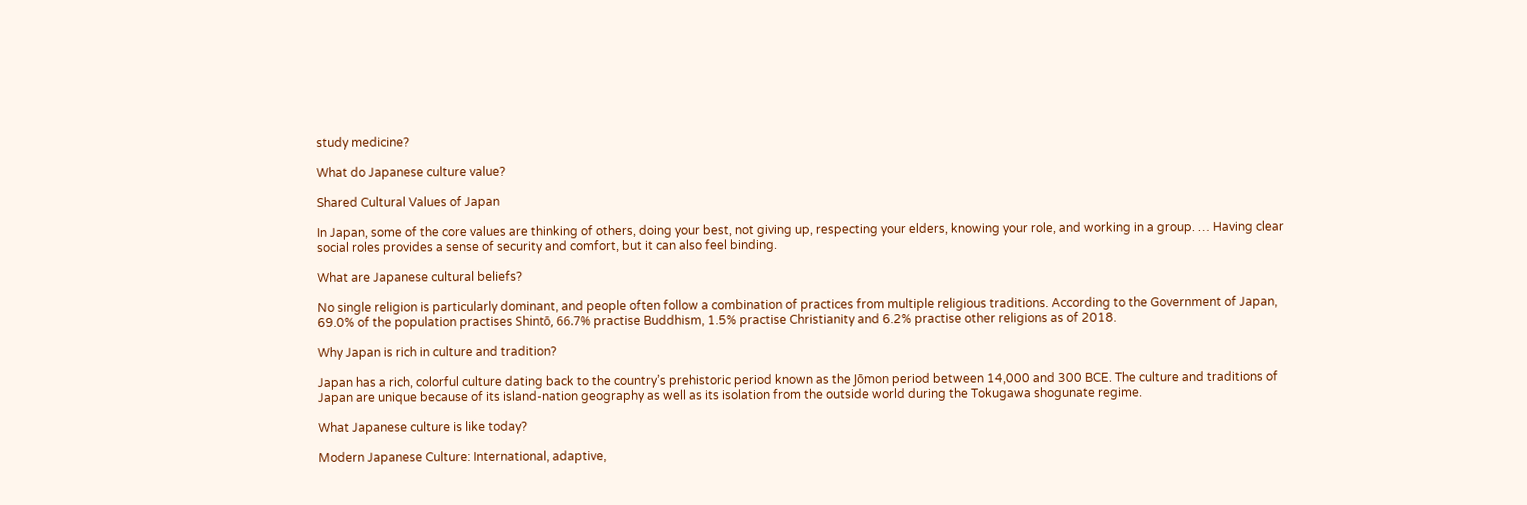study medicine?

What do Japanese culture value?

Shared Cultural Values of Japan

In Japan, some of the core values are thinking of others, doing your best, not giving up, respecting your elders, knowing your role, and working in a group. … Having clear social roles provides a sense of security and comfort, but it can also feel binding.

What are Japanese cultural beliefs?

No single religion is particularly dominant, and people often follow a combination of practices from multiple religious traditions. According to the Government of Japan, 69.0% of the population practises Shintō, 66.7% practise Buddhism, 1.5% practise Christianity and 6.2% practise other religions as of 2018.

Why Japan is rich in culture and tradition?

Japan has a rich, colorful culture dating back to the country’s prehistoric period known as the Jōmon period between 14,000 and 300 BCE. The culture and traditions of Japan are unique because of its island-nation geography as well as its isolation from the outside world during the Tokugawa shogunate regime.

What Japanese culture is like today?

Modern Japanese Culture: International, adaptive,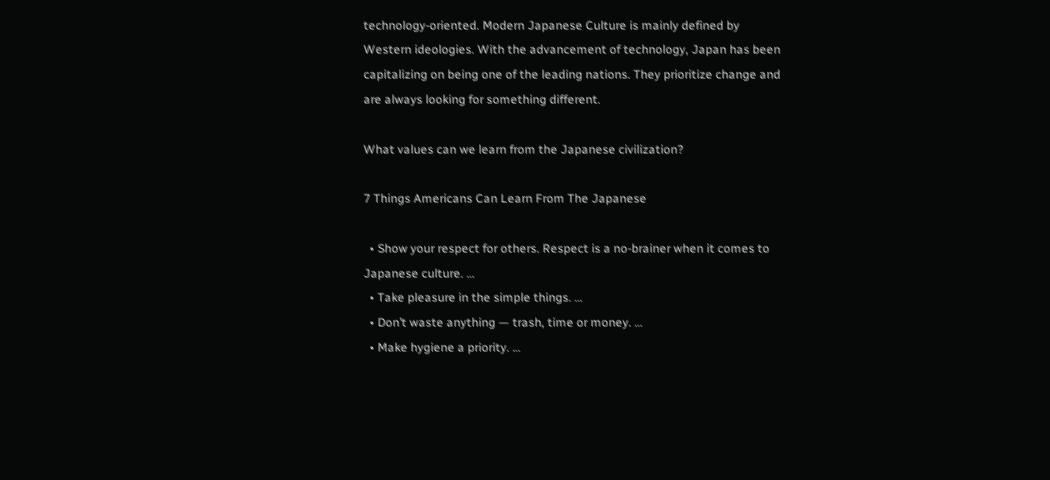technology-oriented. Modern Japanese Culture is mainly defined by Western ideologies. With the advancement of technology, Japan has been capitalizing on being one of the leading nations. They prioritize change and are always looking for something different.

What values can we learn from the Japanese civilization?

7 Things Americans Can Learn From The Japanese

  • Show your respect for others. Respect is a no-brainer when it comes to Japanese culture. …
  • Take pleasure in the simple things. …
  • Don’t waste anything — trash, time or money. …
  • Make hygiene a priority. …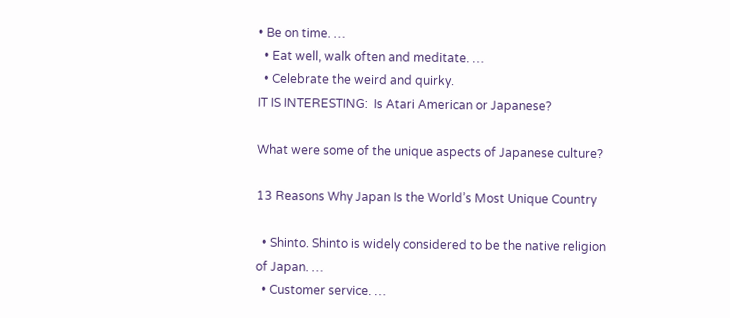• Be on time. …
  • Eat well, walk often and meditate. …
  • Celebrate the weird and quirky.
IT IS INTERESTING:  Is Atari American or Japanese?

What were some of the unique aspects of Japanese culture?

13 Reasons Why Japan Is the World’s Most Unique Country

  • Shinto. Shinto is widely considered to be the native religion of Japan. …
  • Customer service. …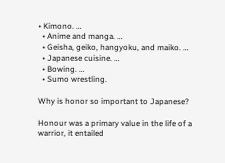• Kimono. …
  • Anime and manga. …
  • Geisha, geiko, hangyoku, and maiko. …
  • Japanese cuisine. …
  • Bowing. …
  • Sumo wrestling.

Why is honor so important to Japanese?

Honour was a primary value in the life of a warrior, it entailed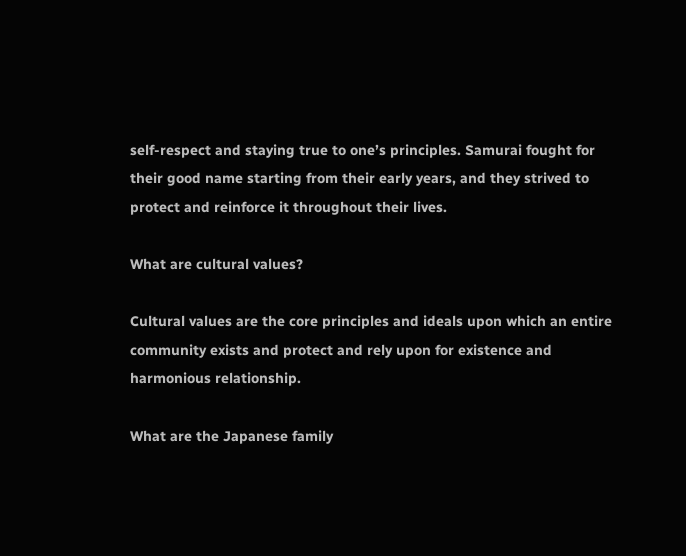self-respect and staying true to one’s principles. Samurai fought for their good name starting from their early years, and they strived to protect and reinforce it throughout their lives.

What are cultural values?

Cultural values are the core principles and ideals upon which an entire community exists and protect and rely upon for existence and harmonious relationship.

What are the Japanese family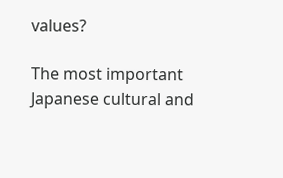values?

The most important Japanese cultural and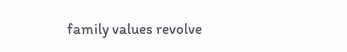family values revolve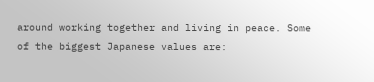around working together and living in peace. Some of the biggest Japanese values are: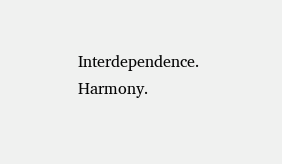Interdependence. Harmony.